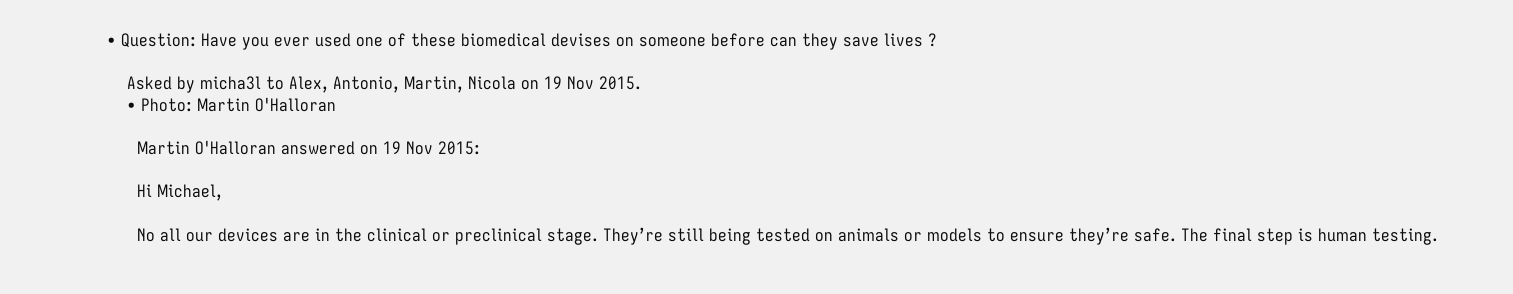• Question: Have you ever used one of these biomedical devises on someone before can they save lives ?

    Asked by micha3l to Alex, Antonio, Martin, Nicola on 19 Nov 2015.
    • Photo: Martin O'Halloran

      Martin O'Halloran answered on 19 Nov 2015:

      Hi Michael,

      No all our devices are in the clinical or preclinical stage. They’re still being tested on animals or models to ensure they’re safe. The final step is human testing.